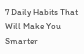7 Daily Habits That Will Make You Smarter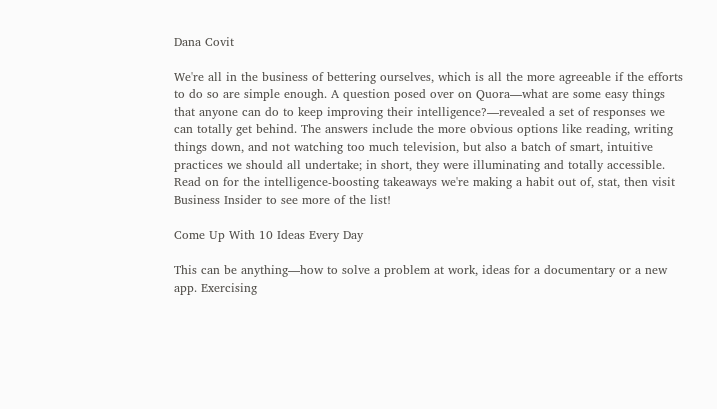Dana Covit

We're all in the business of bettering ourselves, which is all the more agreeable if the efforts to do so are simple enough. A question posed over on Quora—what are some easy things that anyone can do to keep improving their intelligence?—revealed a set of responses we can totally get behind. The answers include the more obvious options like reading, writing things down, and not watching too much television, but also a batch of smart, intuitive practices we should all undertake; in short, they were illuminating and totally accessible. Read on for the intelligence-boosting takeaways we're making a habit out of, stat, then visit Business Insider to see more of the list!

Come Up With 10 Ideas Every Day

This can be anything—how to solve a problem at work, ideas for a documentary or a new app. Exercising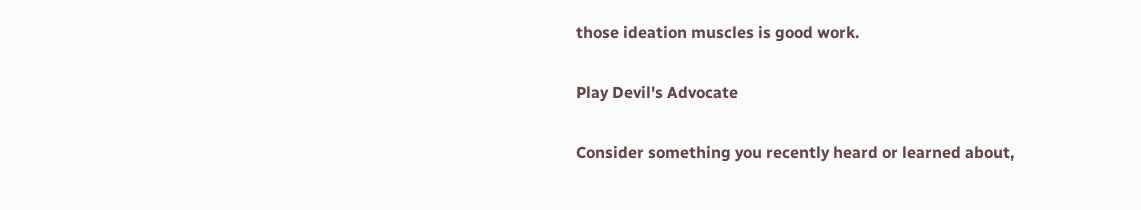those ideation muscles is good work.

Play Devil's Advocate

Consider something you recently heard or learned about,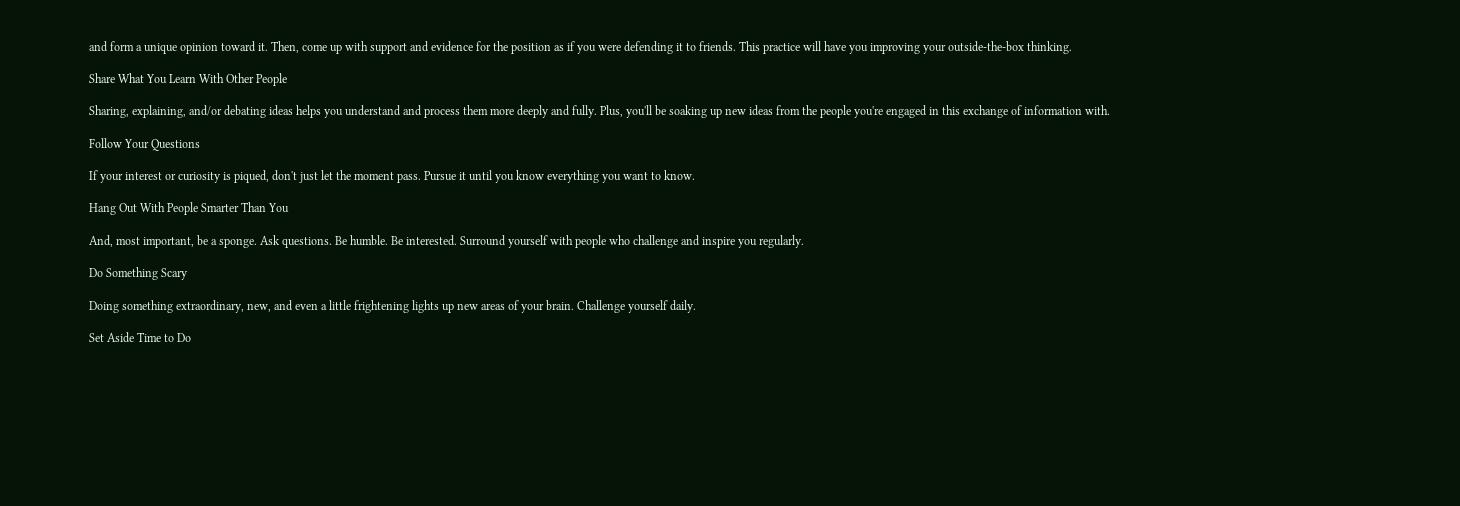and form a unique opinion toward it. Then, come up with support and evidence for the position as if you were defending it to friends. This practice will have you improving your outside-the-box thinking.

Share What You Learn With Other People

Sharing, explaining, and/or debating ideas helps you understand and process them more deeply and fully. Plus, you'll be soaking up new ideas from the people you're engaged in this exchange of information with.

Follow Your Questions

If your interest or curiosity is piqued, don't just let the moment pass. Pursue it until you know everything you want to know.

Hang Out With People Smarter Than You

And, most important, be a sponge. Ask questions. Be humble. Be interested. Surround yourself with people who challenge and inspire you regularly.

Do Something Scary

Doing something extraordinary, new, and even a little frightening lights up new areas of your brain. Challenge yourself daily.

Set Aside Time to Do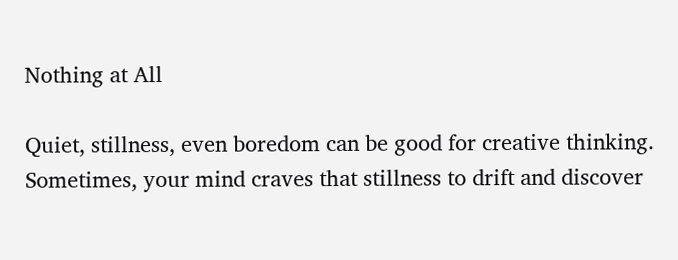Nothing at All

Quiet, stillness, even boredom can be good for creative thinking. Sometimes, your mind craves that stillness to drift and discover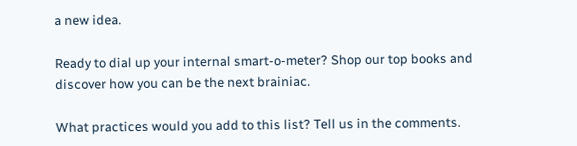a new idea.

Ready to dial up your internal smart-o-meter? Shop our top books and discover how you can be the next brainiac.

What practices would you add to this list? Tell us in the comments.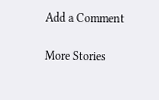Add a Comment

More Stories